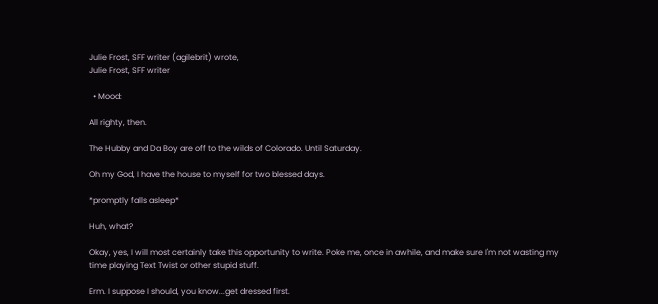Julie Frost, SFF writer (agilebrit) wrote,
Julie Frost, SFF writer

  • Mood:

All righty, then.

The Hubby and Da Boy are off to the wilds of Colorado. Until Saturday.

Oh my God, I have the house to myself for two blessed days.

*promptly falls asleep*

Huh, what?

Okay, yes, I will most certainly take this opportunity to write. Poke me, once in awhile, and make sure I'm not wasting my time playing Text Twist or other stupid stuff.

Erm. I suppose I should, you know...get dressed first.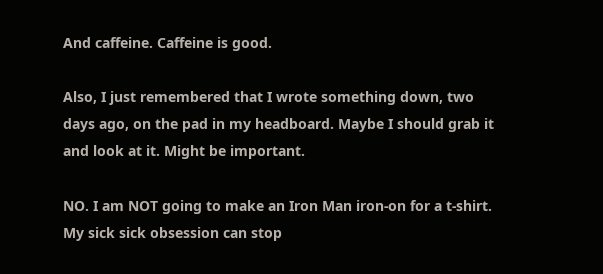And caffeine. Caffeine is good.

Also, I just remembered that I wrote something down, two days ago, on the pad in my headboard. Maybe I should grab it and look at it. Might be important.

NO. I am NOT going to make an Iron Man iron-on for a t-shirt. My sick sick obsession can stop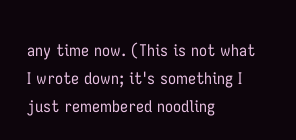any time now. (This is not what I wrote down; it's something I just remembered noodling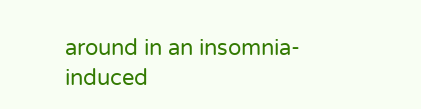around in an insomnia-induced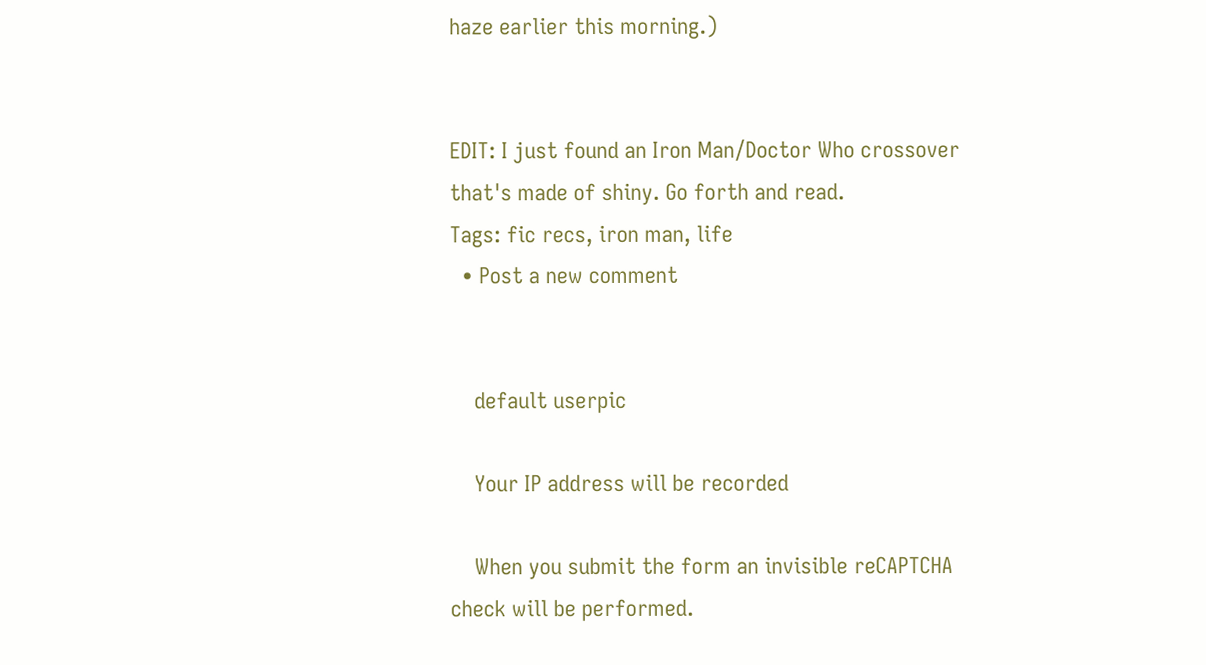haze earlier this morning.)


EDIT: I just found an Iron Man/Doctor Who crossover that's made of shiny. Go forth and read.
Tags: fic recs, iron man, life
  • Post a new comment


    default userpic

    Your IP address will be recorded

    When you submit the form an invisible reCAPTCHA check will be performed.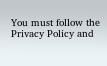You must follow the Privacy Policy and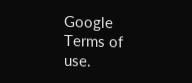Google Terms of use.